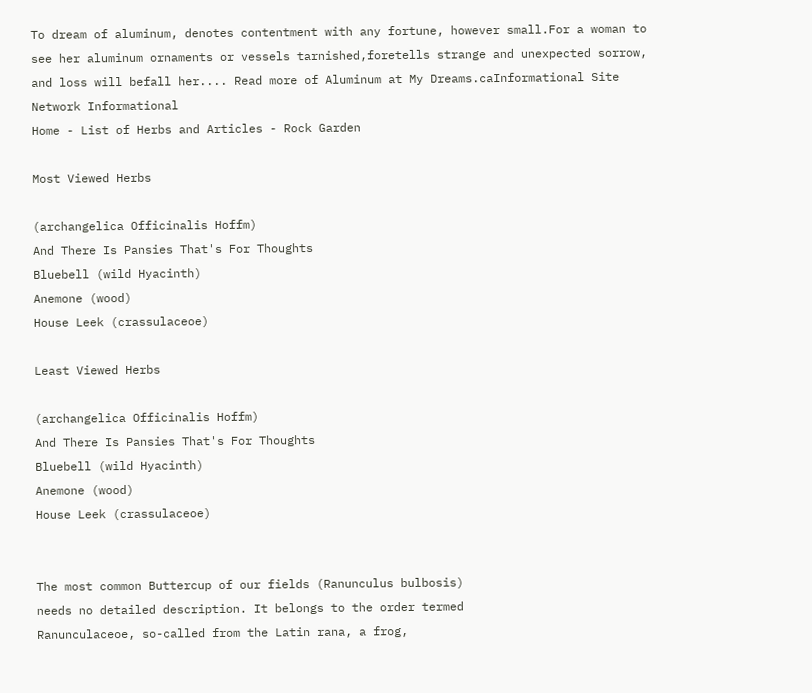To dream of aluminum, denotes contentment with any fortune, however small.For a woman to see her aluminum ornaments or vessels tarnished,foretells strange and unexpected sorrow, and loss will befall her.... Read more of Aluminum at My Dreams.caInformational Site Network Informational
Home - List of Herbs and Articles - Rock Garden

Most Viewed Herbs

(archangelica Officinalis Hoffm)
And There Is Pansies That's For Thoughts
Bluebell (wild Hyacinth)
Anemone (wood)
House Leek (crassulaceoe)

Least Viewed Herbs

(archangelica Officinalis Hoffm)
And There Is Pansies That's For Thoughts
Bluebell (wild Hyacinth)
Anemone (wood)
House Leek (crassulaceoe)


The most common Buttercup of our fields (Ranunculus bulbosis)
needs no detailed description. It belongs to the order termed
Ranunculaceoe, so-called from the Latin rana, a frog,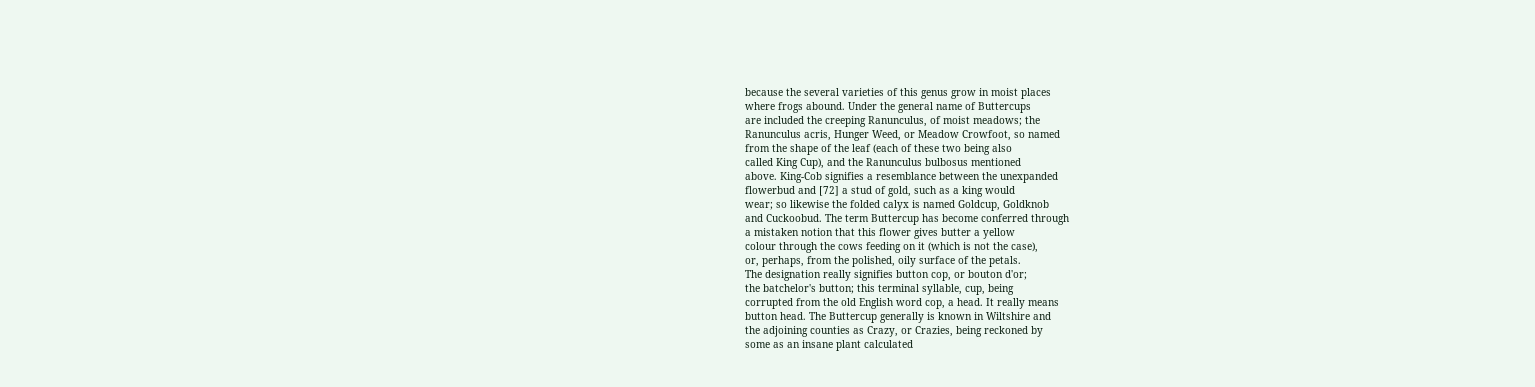because the several varieties of this genus grow in moist places
where frogs abound. Under the general name of Buttercups
are included the creeping Ranunculus, of moist meadows; the
Ranunculus acris, Hunger Weed, or Meadow Crowfoot, so named
from the shape of the leaf (each of these two being also
called King Cup), and the Ranunculus bulbosus mentioned
above. King-Cob signifies a resemblance between the unexpanded
flowerbud and [72] a stud of gold, such as a king would
wear; so likewise the folded calyx is named Goldcup, Goldknob
and Cuckoobud. The term Buttercup has become conferred through
a mistaken notion that this flower gives butter a yellow
colour through the cows feeding on it (which is not the case),
or, perhaps, from the polished, oily surface of the petals.
The designation really signifies button cop, or bouton d'or;
the batchelor's button; this terminal syllable, cup, being
corrupted from the old English word cop, a head. It really means
button head. The Buttercup generally is known in Wiltshire and
the adjoining counties as Crazy, or Crazies, being reckoned by
some as an insane plant calculated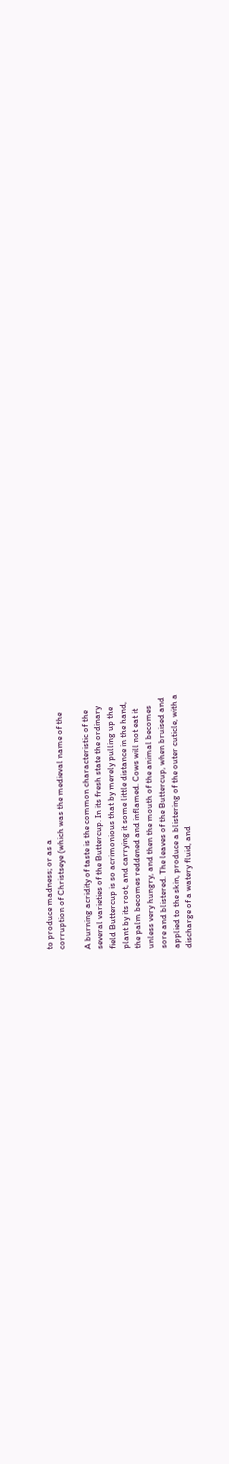to produce madness; or as a
corruption of Christseye (which was the medieval name of the

A burning acridity of taste is the common characteristic of the
several varieties of the Buttercup. In its fresh state the ordinary
field Buttercup is so acrimonious that by merely pulling up the
plant by its root, and carrying it some little distance in the hand,
the palm becomes reddened and inflamed. Cows will not eat it
unless very hungry, and then the mouth of the animal becomes
sore and blistered. The leaves of the Buttercup, when bruised and
applied to the skin, produce a blistering of the outer cuticle, with a
discharge of a watery fluid, and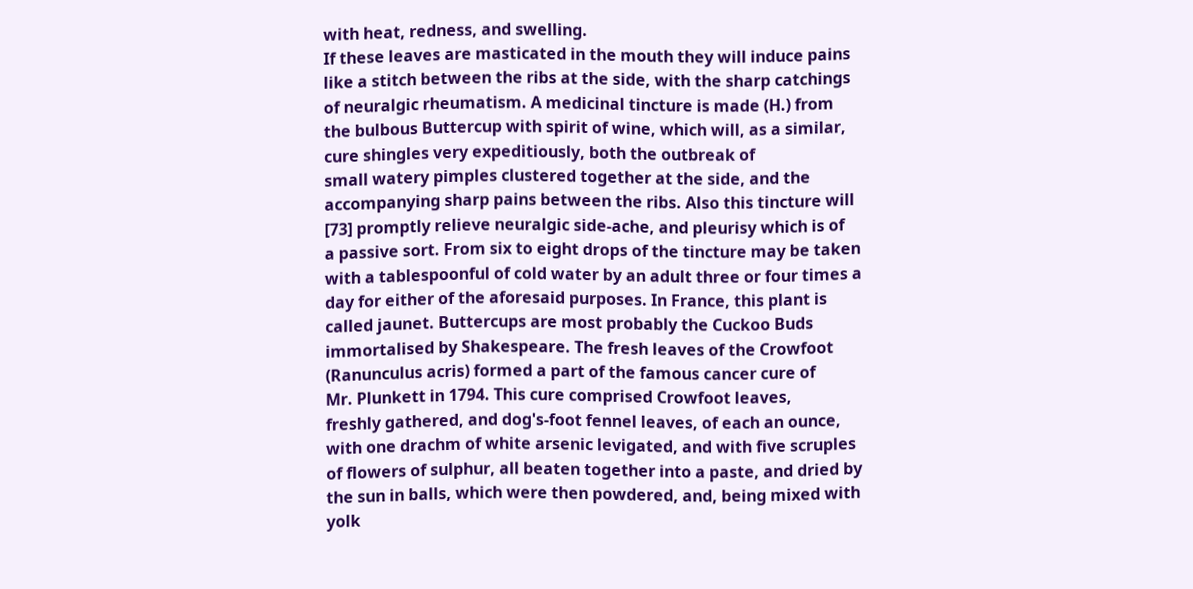with heat, redness, and swelling.
If these leaves are masticated in the mouth they will induce pains
like a stitch between the ribs at the side, with the sharp catchings
of neuralgic rheumatism. A medicinal tincture is made (H.) from
the bulbous Buttercup with spirit of wine, which will, as a similar,
cure shingles very expeditiously, both the outbreak of
small watery pimples clustered together at the side, and the
accompanying sharp pains between the ribs. Also this tincture will
[73] promptly relieve neuralgic side-ache, and pleurisy which is of
a passive sort. From six to eight drops of the tincture may be taken
with a tablespoonful of cold water by an adult three or four times a
day for either of the aforesaid purposes. In France, this plant is
called jaunet. Buttercups are most probably the Cuckoo Buds
immortalised by Shakespeare. The fresh leaves of the Crowfoot
(Ranunculus acris) formed a part of the famous cancer cure of
Mr. Plunkett in 1794. This cure comprised Crowfoot leaves,
freshly gathered, and dog's-foot fennel leaves, of each an ounce,
with one drachm of white arsenic levigated, and with five scruples
of flowers of sulphur, all beaten together into a paste, and dried by
the sun in balls, which were then powdered, and, being mixed with
yolk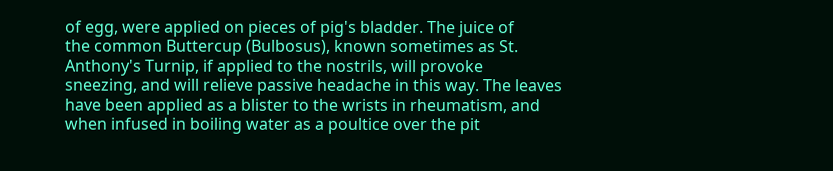of egg, were applied on pieces of pig's bladder. The juice of
the common Buttercup (Bulbosus), known sometimes as St.
Anthony's Turnip, if applied to the nostrils, will provoke
sneezing, and will relieve passive headache in this way. The leaves
have been applied as a blister to the wrists in rheumatism, and
when infused in boiling water as a poultice over the pit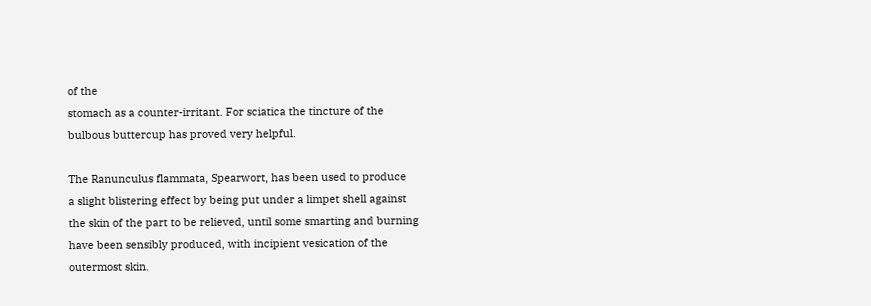of the
stomach as a counter-irritant. For sciatica the tincture of the
bulbous buttercup has proved very helpful.

The Ranunculus flammata, Spearwort, has been used to produce
a slight blistering effect by being put under a limpet shell against
the skin of the part to be relieved, until some smarting and burning
have been sensibly produced, with incipient vesication of the
outermost skin.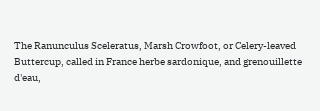The Ranunculus Sceleratus, Marsh Crowfoot, or Celery-leaved
Buttercup, called in France herbe sardonique, and grenouillette
d'eau,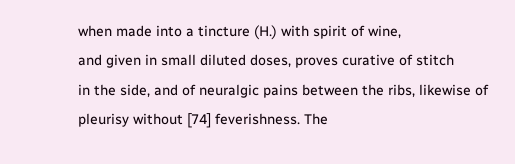when made into a tincture (H.) with spirit of wine,
and given in small diluted doses, proves curative of stitch
in the side, and of neuralgic pains between the ribs, likewise of
pleurisy without [74] feverishness. The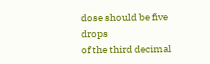dose should be five drops
of the third decimal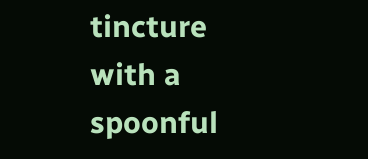tincture with a spoonful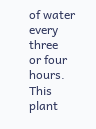of water every three
or four hours. This plant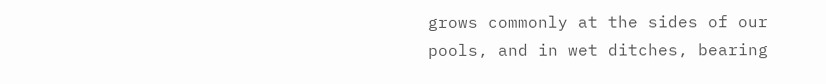grows commonly at the sides of our
pools, and in wet ditches, bearing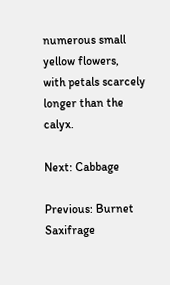numerous small yellow flowers,
with petals scarcely longer than the calyx.

Next: Cabbage

Previous: Burnet Saxifrage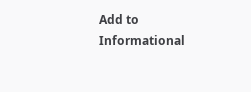Add to Informational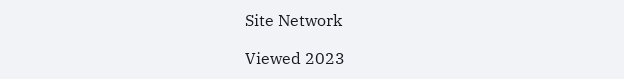Site Network

Viewed 2023